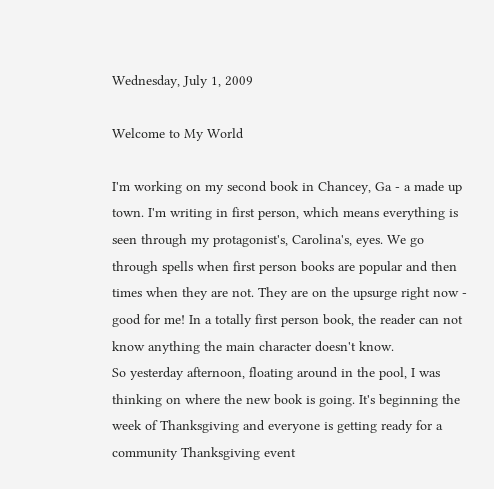Wednesday, July 1, 2009

Welcome to My World

I'm working on my second book in Chancey, Ga - a made up town. I'm writing in first person, which means everything is seen through my protagonist's, Carolina's, eyes. We go through spells when first person books are popular and then times when they are not. They are on the upsurge right now - good for me! In a totally first person book, the reader can not know anything the main character doesn't know.
So yesterday afternoon, floating around in the pool, I was thinking on where the new book is going. It's beginning the week of Thanksgiving and everyone is getting ready for a community Thanksgiving event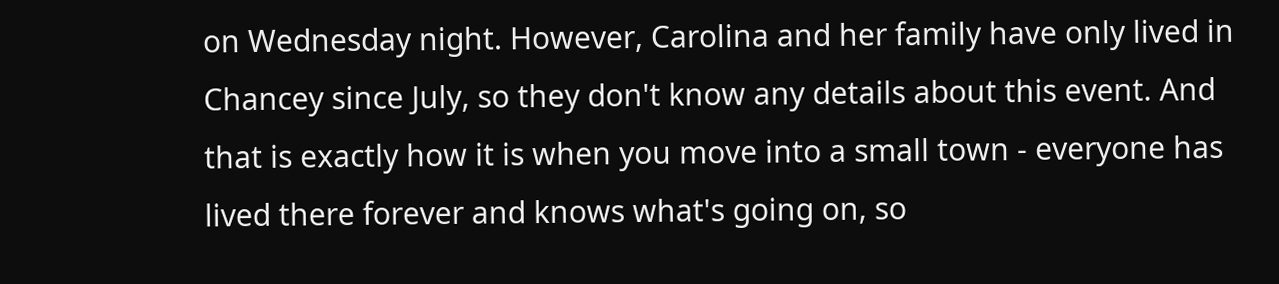on Wednesday night. However, Carolina and her family have only lived in Chancey since July, so they don't know any details about this event. And that is exactly how it is when you move into a small town - everyone has lived there forever and knows what's going on, so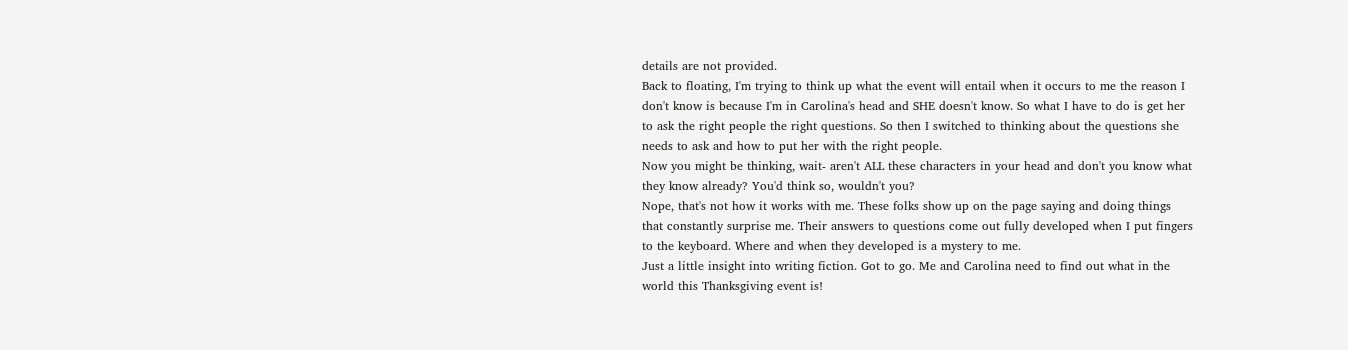details are not provided.
Back to floating, I'm trying to think up what the event will entail when it occurs to me the reason I don't know is because I'm in Carolina's head and SHE doesn't know. So what I have to do is get her to ask the right people the right questions. So then I switched to thinking about the questions she needs to ask and how to put her with the right people.
Now you might be thinking, wait- aren't ALL these characters in your head and don't you know what they know already? You'd think so, wouldn't you?
Nope, that's not how it works with me. These folks show up on the page saying and doing things that constantly surprise me. Their answers to questions come out fully developed when I put fingers to the keyboard. Where and when they developed is a mystery to me.
Just a little insight into writing fiction. Got to go. Me and Carolina need to find out what in the world this Thanksgiving event is!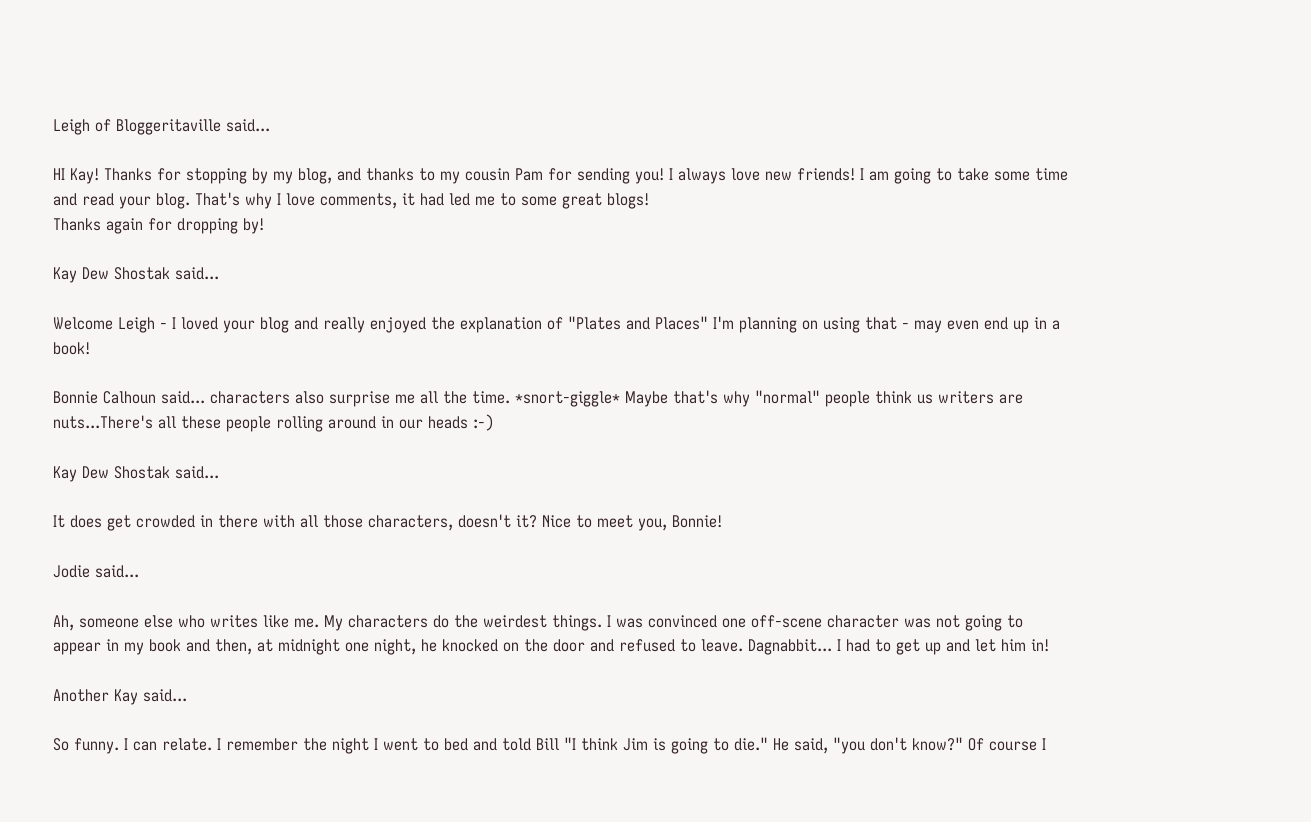Leigh of Bloggeritaville said...

HI Kay! Thanks for stopping by my blog, and thanks to my cousin Pam for sending you! I always love new friends! I am going to take some time and read your blog. That's why I love comments, it had led me to some great blogs!
Thanks again for dropping by!

Kay Dew Shostak said...

Welcome Leigh - I loved your blog and really enjoyed the explanation of "Plates and Places" I'm planning on using that - may even end up in a book!

Bonnie Calhoun said... characters also surprise me all the time. *snort-giggle* Maybe that's why "normal" people think us writers are nuts...There's all these people rolling around in our heads :-)

Kay Dew Shostak said...

It does get crowded in there with all those characters, doesn't it? Nice to meet you, Bonnie!

Jodie said...

Ah, someone else who writes like me. My characters do the weirdest things. I was convinced one off-scene character was not going to appear in my book and then, at midnight one night, he knocked on the door and refused to leave. Dagnabbit... I had to get up and let him in!

Another Kay said...

So funny. I can relate. I remember the night I went to bed and told Bill "I think Jim is going to die." He said, "you don't know?" Of course I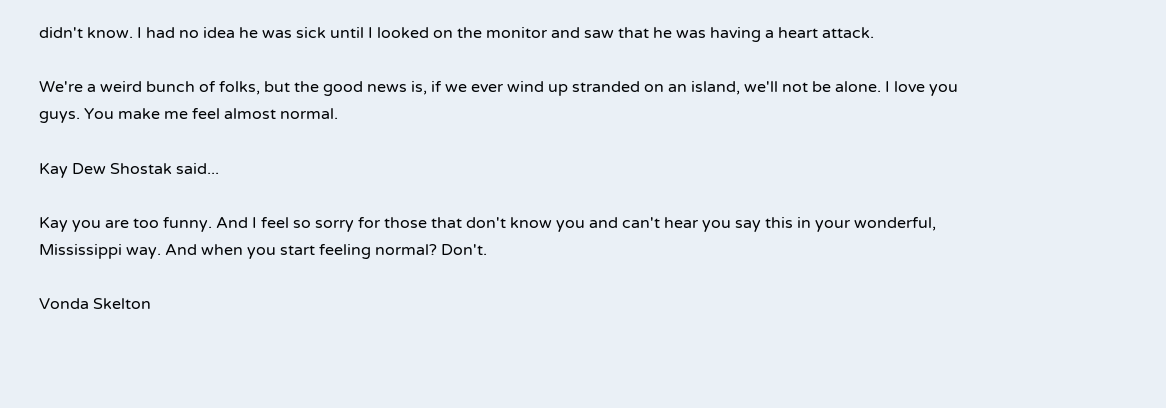didn't know. I had no idea he was sick until I looked on the monitor and saw that he was having a heart attack.

We're a weird bunch of folks, but the good news is, if we ever wind up stranded on an island, we'll not be alone. I love you guys. You make me feel almost normal.

Kay Dew Shostak said...

Kay you are too funny. And I feel so sorry for those that don't know you and can't hear you say this in your wonderful, Mississippi way. And when you start feeling normal? Don't.

Vonda Skelton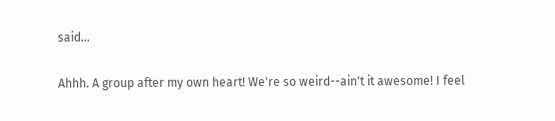said...

Ahhh. A group after my own heart! We're so weird--ain't it awesome! I feel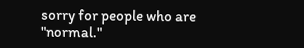sorry for people who are "normal."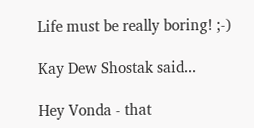Life must be really boring! ;-)

Kay Dew Shostak said...

Hey Vonda - that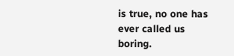is true, no one has ever called us boring.